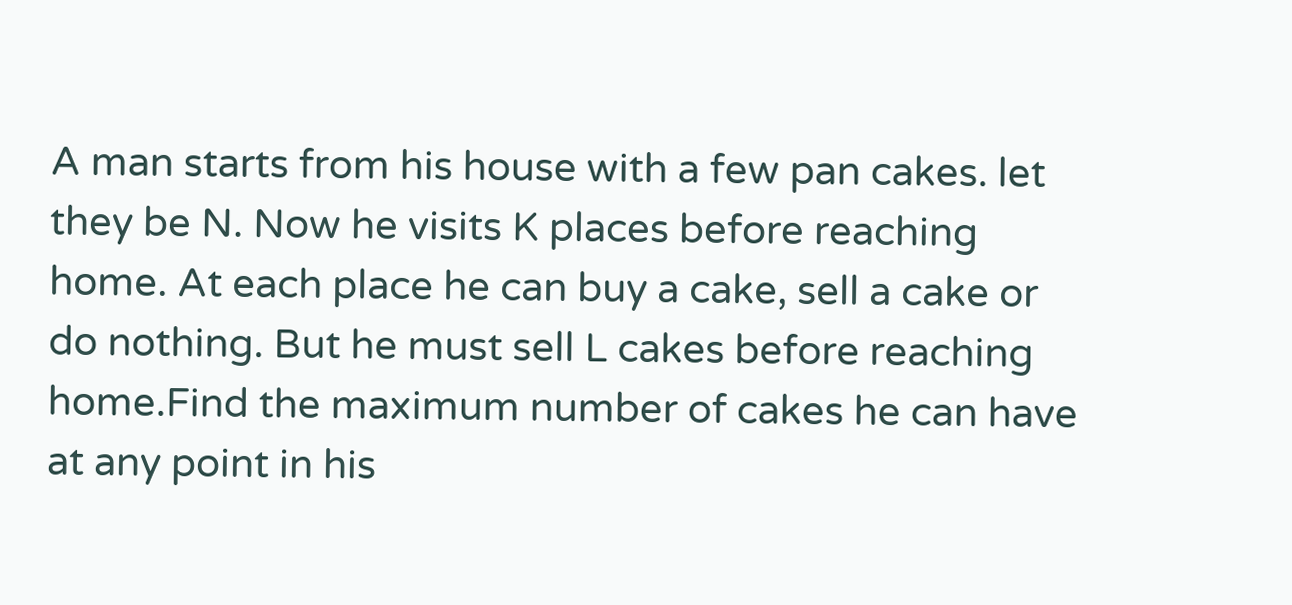A man starts from his house with a few pan cakes. let they be N. Now he visits K places before reaching home. At each place he can buy a cake, sell a cake or do nothing. But he must sell L cakes before reaching home.Find the maximum number of cakes he can have at any point in his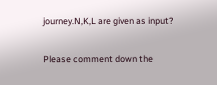journey.N,K,L are given as input?

Please comment down the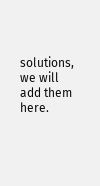solutions, we will add them here.